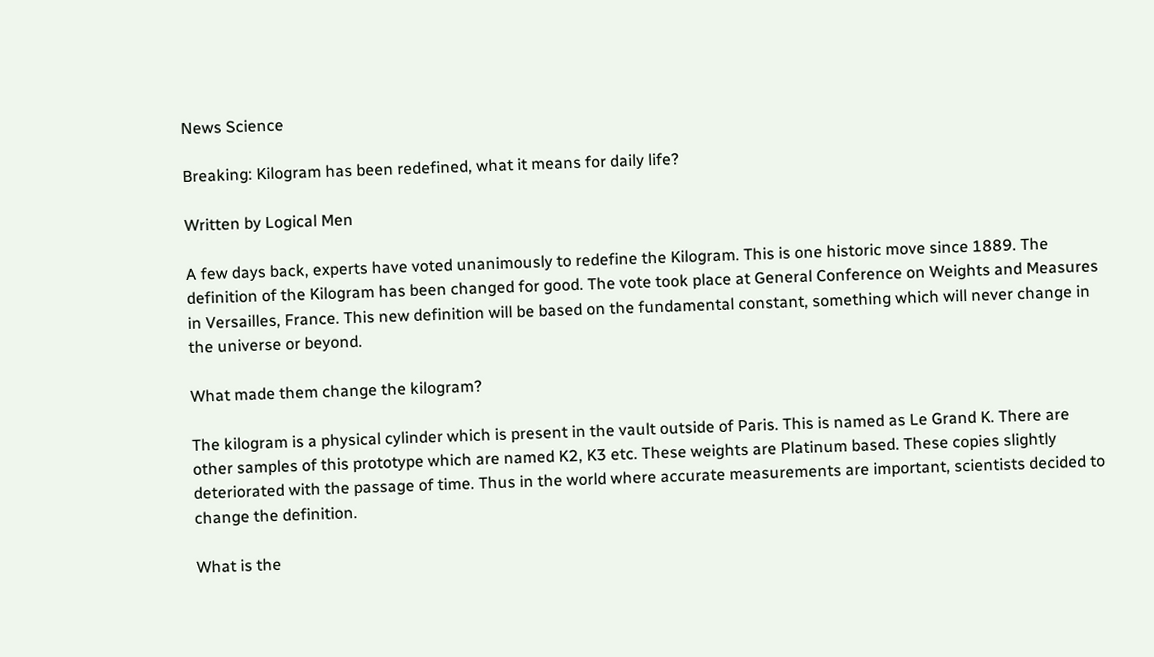News Science

Breaking: Kilogram has been redefined, what it means for daily life?

Written by Logical Men

A few days back, experts have voted unanimously to redefine the Kilogram. This is one historic move since 1889. The definition of the Kilogram has been changed for good. The vote took place at General Conference on Weights and Measures in Versailles, France. This new definition will be based on the fundamental constant, something which will never change in the universe or beyond.

What made them change the kilogram?

The kilogram is a physical cylinder which is present in the vault outside of Paris. This is named as Le Grand K. There are other samples of this prototype which are named K2, K3 etc. These weights are Platinum based. These copies slightly deteriorated with the passage of time. Thus in the world where accurate measurements are important, scientists decided to change the definition.

What is the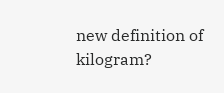new definition of kilogram?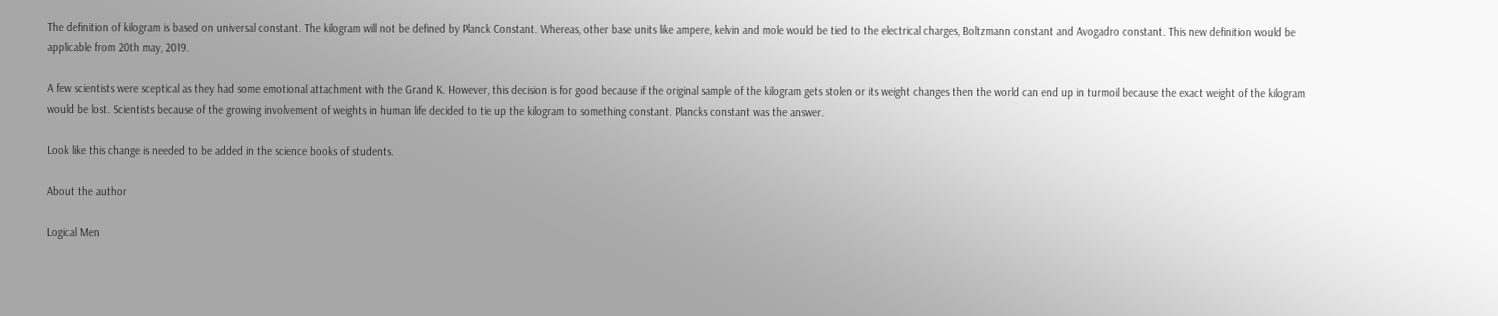The definition of kilogram is based on universal constant. The kilogram will not be defined by Planck Constant. Whereas, other base units like ampere, kelvin and mole would be tied to the electrical charges, Boltzmann constant and Avogadro constant. This new definition would be applicable from 20th may, 2019.

A few scientists were sceptical as they had some emotional attachment with the Grand K. However, this decision is for good because if the original sample of the kilogram gets stolen or its weight changes then the world can end up in turmoil because the exact weight of the kilogram would be lost. Scientists because of the growing involvement of weights in human life decided to tie up the kilogram to something constant. Plancks constant was the answer.

Look like this change is needed to be added in the science books of students.

About the author

Logical Men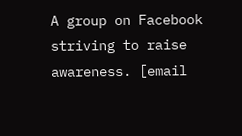A group on Facebook striving to raise awareness. [email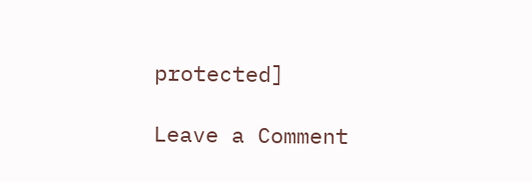protected]

Leave a Comment